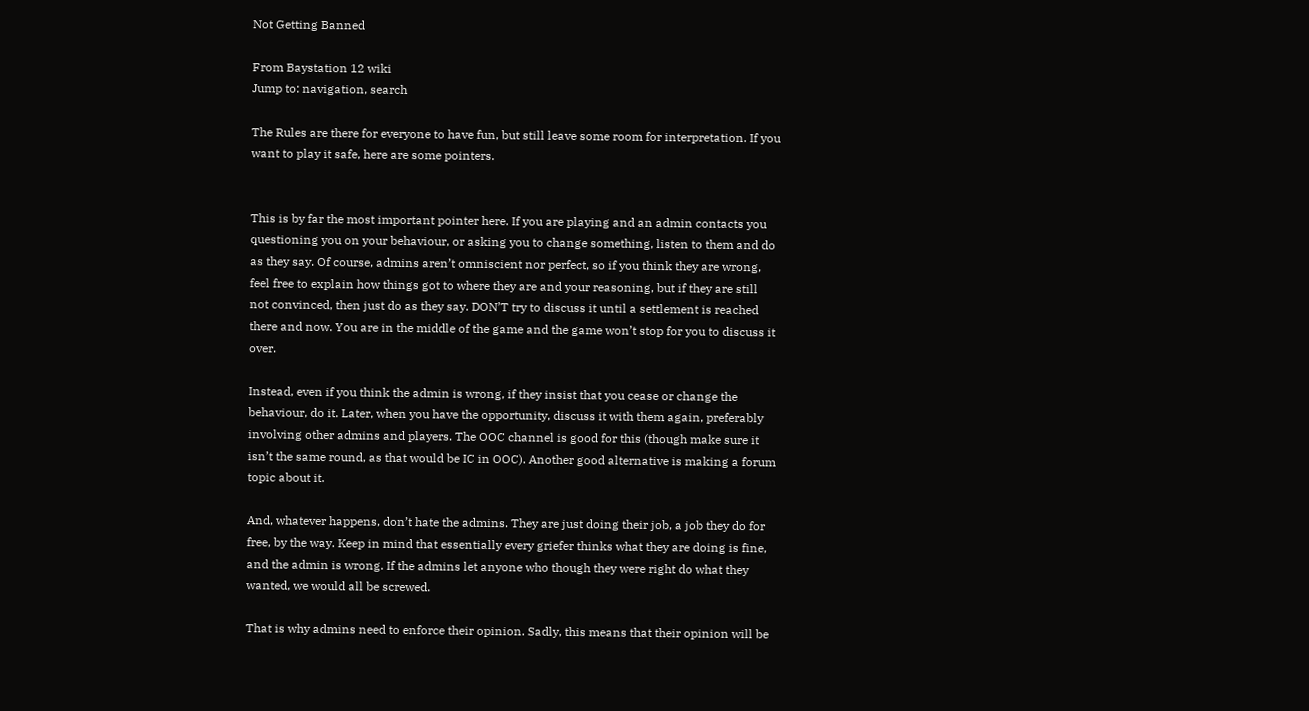Not Getting Banned

From Baystation 12 wiki
Jump to: navigation, search

The Rules are there for everyone to have fun, but still leave some room for interpretation. If you want to play it safe, here are some pointers.


This is by far the most important pointer here. If you are playing and an admin contacts you questioning you on your behaviour, or asking you to change something, listen to them and do as they say. Of course, admins aren’t omniscient nor perfect, so if you think they are wrong, feel free to explain how things got to where they are and your reasoning, but if they are still not convinced, then just do as they say. DON’T try to discuss it until a settlement is reached there and now. You are in the middle of the game and the game won’t stop for you to discuss it over.

Instead, even if you think the admin is wrong, if they insist that you cease or change the behaviour, do it. Later, when you have the opportunity, discuss it with them again, preferably involving other admins and players. The OOC channel is good for this (though make sure it isn’t the same round, as that would be IC in OOC). Another good alternative is making a forum topic about it.

And, whatever happens, don’t hate the admins. They are just doing their job, a job they do for free, by the way. Keep in mind that essentially every griefer thinks what they are doing is fine, and the admin is wrong. If the admins let anyone who though they were right do what they wanted, we would all be screwed.

That is why admins need to enforce their opinion. Sadly, this means that their opinion will be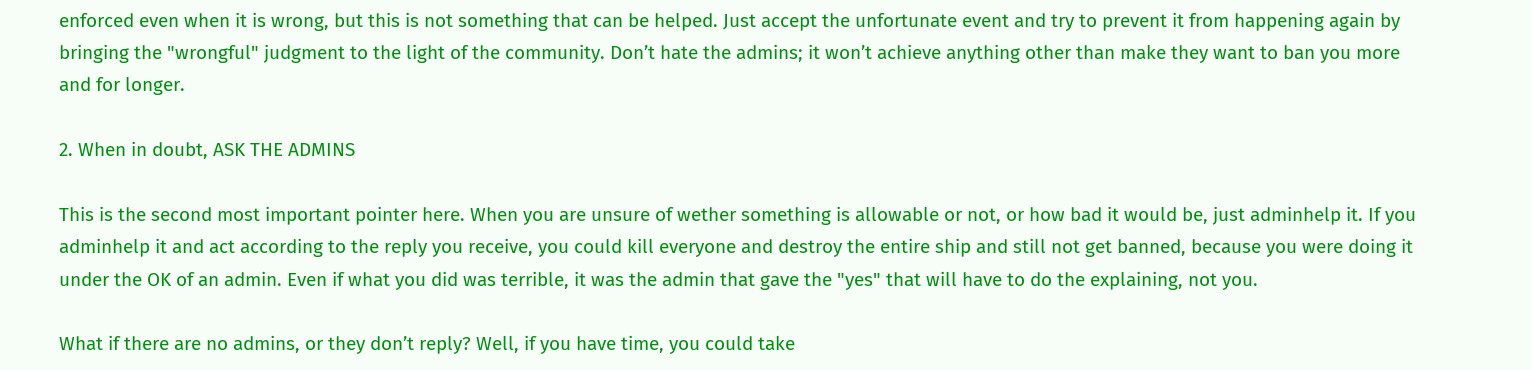enforced even when it is wrong, but this is not something that can be helped. Just accept the unfortunate event and try to prevent it from happening again by bringing the "wrongful" judgment to the light of the community. Don’t hate the admins; it won’t achieve anything other than make they want to ban you more and for longer.

2. When in doubt, ASK THE ADMINS

This is the second most important pointer here. When you are unsure of wether something is allowable or not, or how bad it would be, just adminhelp it. If you adminhelp it and act according to the reply you receive, you could kill everyone and destroy the entire ship and still not get banned, because you were doing it under the OK of an admin. Even if what you did was terrible, it was the admin that gave the "yes" that will have to do the explaining, not you.

What if there are no admins, or they don’t reply? Well, if you have time, you could take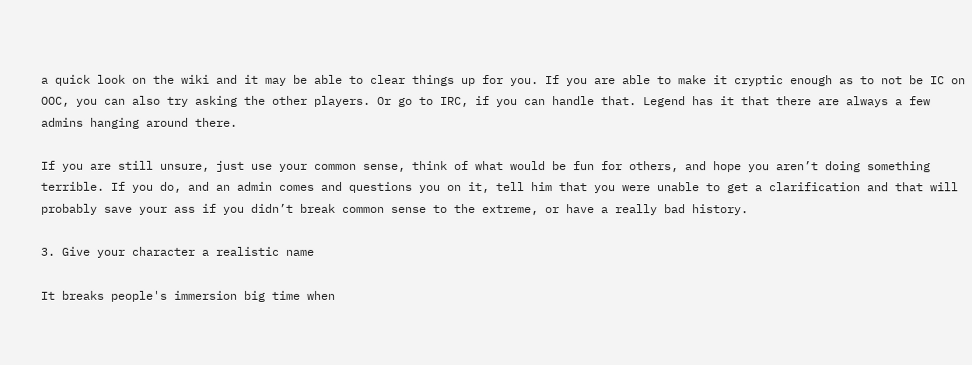a quick look on the wiki and it may be able to clear things up for you. If you are able to make it cryptic enough as to not be IC on OOC, you can also try asking the other players. Or go to IRC, if you can handle that. Legend has it that there are always a few admins hanging around there.

If you are still unsure, just use your common sense, think of what would be fun for others, and hope you aren’t doing something terrible. If you do, and an admin comes and questions you on it, tell him that you were unable to get a clarification and that will probably save your ass if you didn’t break common sense to the extreme, or have a really bad history.

3. Give your character a realistic name

It breaks people's immersion big time when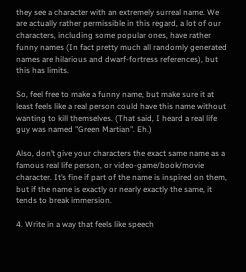they see a character with an extremely surreal name. We are actually rather permissible in this regard, a lot of our characters, including some popular ones, have rather funny names (In fact pretty much all randomly generated names are hilarious and dwarf-fortress references), but this has limits.

So, feel free to make a funny name, but make sure it at least feels like a real person could have this name without wanting to kill themselves. (That said, I heard a real life guy was named "Green Martian". Eh.)

Also, don’t give your characters the exact same name as a famous real life person, or video-game/book/movie character. It’s fine if part of the name is inspired on them, but if the name is exactly or nearly exactly the same, it tends to break immersion.

4. Write in a way that feels like speech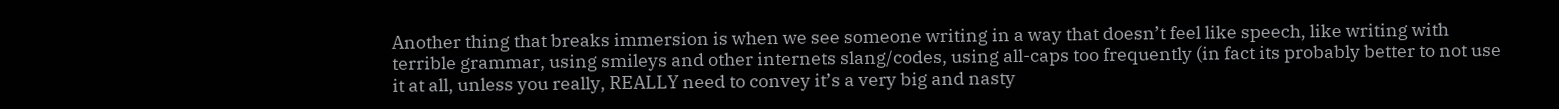Another thing that breaks immersion is when we see someone writing in a way that doesn’t feel like speech, like writing with terrible grammar, using smileys and other internets slang/codes, using all-caps too frequently (in fact its probably better to not use it at all, unless you really, REALLY need to convey it’s a very big and nasty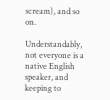scream), and so on.

Understandably, not everyone is a native English speaker, and keeping to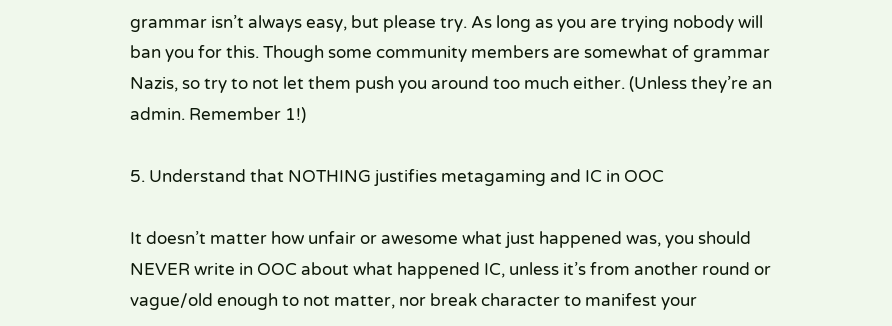grammar isn’t always easy, but please try. As long as you are trying nobody will ban you for this. Though some community members are somewhat of grammar Nazis, so try to not let them push you around too much either. (Unless they’re an admin. Remember 1!)

5. Understand that NOTHING justifies metagaming and IC in OOC

It doesn’t matter how unfair or awesome what just happened was, you should NEVER write in OOC about what happened IC, unless it’s from another round or vague/old enough to not matter, nor break character to manifest your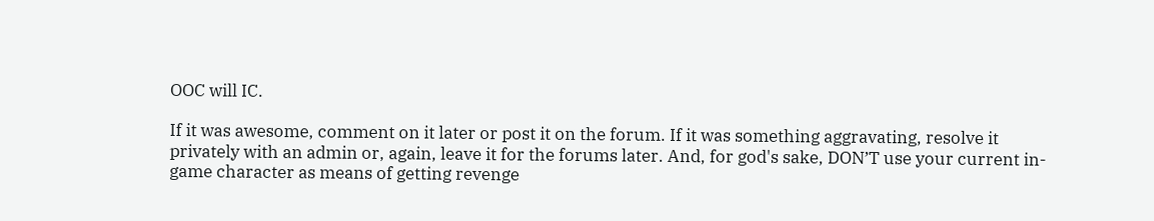OOC will IC.

If it was awesome, comment on it later or post it on the forum. If it was something aggravating, resolve it privately with an admin or, again, leave it for the forums later. And, for god's sake, DON’T use your current in-game character as means of getting revenge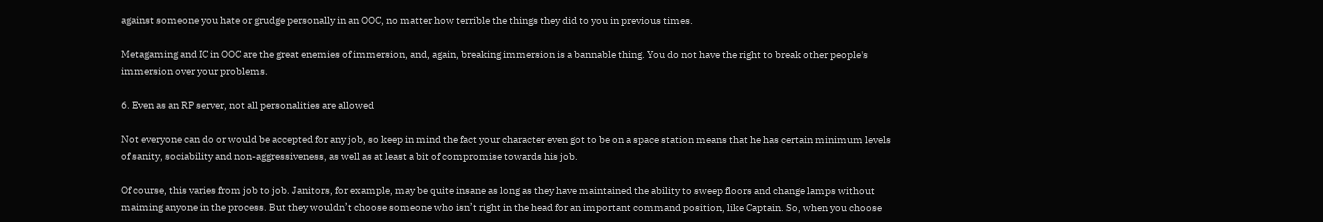against someone you hate or grudge personally in an OOC, no matter how terrible the things they did to you in previous times.

Metagaming and IC in OOC are the great enemies of immersion, and, again, breaking immersion is a bannable thing. You do not have the right to break other people's immersion over your problems.

6. Even as an RP server, not all personalities are allowed

Not everyone can do or would be accepted for any job, so keep in mind the fact your character even got to be on a space station means that he has certain minimum levels of sanity, sociability and non-aggressiveness, as well as at least a bit of compromise towards his job.

Of course, this varies from job to job. Janitors, for example, may be quite insane as long as they have maintained the ability to sweep floors and change lamps without maiming anyone in the process. But they wouldn’t choose someone who isn’t right in the head for an important command position, like Captain. So, when you choose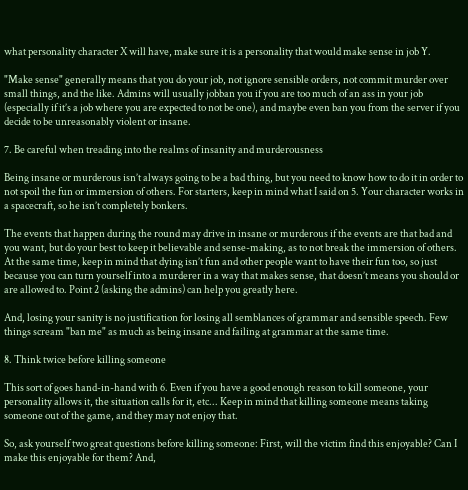what personality character X will have, make sure it is a personality that would make sense in job Y.

"Make sense" generally means that you do your job, not ignore sensible orders, not commit murder over small things, and the like. Admins will usually jobban you if you are too much of an ass in your job (especially if it’s a job where you are expected to not be one), and maybe even ban you from the server if you decide to be unreasonably violent or insane.

7. Be careful when treading into the realms of insanity and murderousness

Being insane or murderous isn’t always going to be a bad thing, but you need to know how to do it in order to not spoil the fun or immersion of others. For starters, keep in mind what I said on 5. Your character works in a spacecraft, so he isn’t completely bonkers.

The events that happen during the round may drive in insane or murderous if the events are that bad and you want, but do your best to keep it believable and sense-making, as to not break the immersion of others. At the same time, keep in mind that dying isn’t fun and other people want to have their fun too, so just because you can turn yourself into a murderer in a way that makes sense, that doesn’t means you should or are allowed to. Point 2 (asking the admins) can help you greatly here.

And, losing your sanity is no justification for losing all semblances of grammar and sensible speech. Few things scream "ban me" as much as being insane and failing at grammar at the same time.

8. Think twice before killing someone

This sort of goes hand-in-hand with 6. Even if you have a good enough reason to kill someone, your personality allows it, the situation calls for it, etc... Keep in mind that killing someone means taking someone out of the game, and they may not enjoy that.

So, ask yourself two great questions before killing someone: First, will the victim find this enjoyable? Can I make this enjoyable for them? And,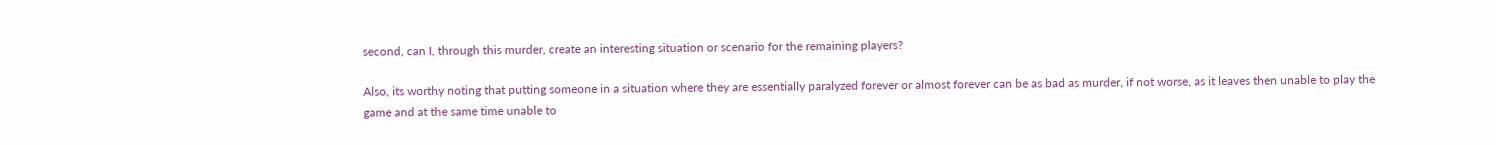second, can I, through this murder, create an interesting situation or scenario for the remaining players?

Also, its worthy noting that putting someone in a situation where they are essentially paralyzed forever or almost forever can be as bad as murder, if not worse, as it leaves then unable to play the game and at the same time unable to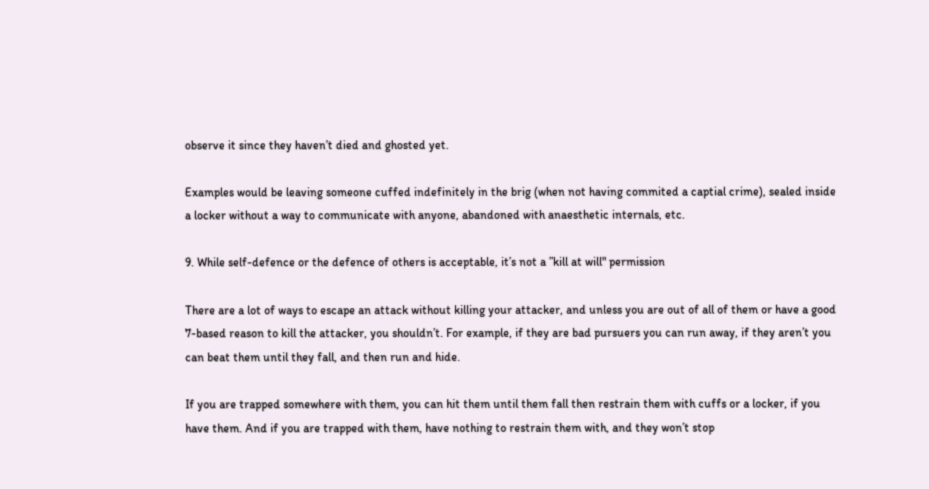observe it since they haven’t died and ghosted yet.

Examples would be leaving someone cuffed indefinitely in the brig (when not having commited a captial crime), sealed inside a locker without a way to communicate with anyone, abandoned with anaesthetic internals, etc.

9. While self-defence or the defence of others is acceptable, it’s not a ”kill at will" permission

There are a lot of ways to escape an attack without killing your attacker, and unless you are out of all of them or have a good 7-based reason to kill the attacker, you shouldn’t. For example, if they are bad pursuers you can run away, if they aren’t you can beat them until they fall, and then run and hide.

If you are trapped somewhere with them, you can hit them until them fall then restrain them with cuffs or a locker, if you have them. And if you are trapped with them, have nothing to restrain them with, and they won’t stop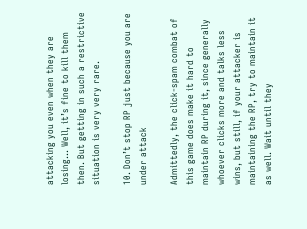attacking you even when they are losing... Well, it’s fine to kill them then. But getting in such a restrictive situation is very very rare.

10. Don’t stop RP just because you are under attack

Admittedly, the click-spam combat of this game does make it hard to maintain RP during it, since generally whoever clicks more and talks less wins, but still, if your attacker is maintaining the RP, try to maintain it as well. Wait until they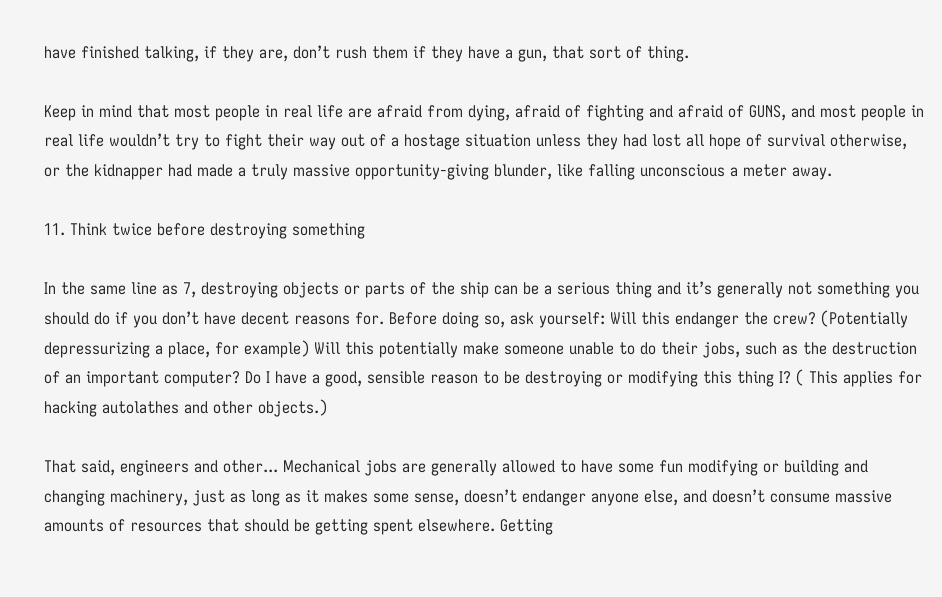have finished talking, if they are, don’t rush them if they have a gun, that sort of thing.

Keep in mind that most people in real life are afraid from dying, afraid of fighting and afraid of GUNS, and most people in real life wouldn’t try to fight their way out of a hostage situation unless they had lost all hope of survival otherwise, or the kidnapper had made a truly massive opportunity-giving blunder, like falling unconscious a meter away.

11. Think twice before destroying something

In the same line as 7, destroying objects or parts of the ship can be a serious thing and it’s generally not something you should do if you don’t have decent reasons for. Before doing so, ask yourself: Will this endanger the crew? (Potentially depressurizing a place, for example) Will this potentially make someone unable to do their jobs, such as the destruction of an important computer? Do I have a good, sensible reason to be destroying or modifying this thing I? ( This applies for hacking autolathes and other objects.)

That said, engineers and other... Mechanical jobs are generally allowed to have some fun modifying or building and changing machinery, just as long as it makes some sense, doesn’t endanger anyone else, and doesn’t consume massive amounts of resources that should be getting spent elsewhere. Getting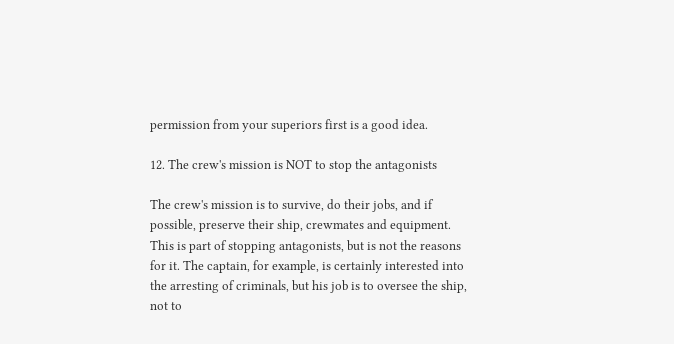permission from your superiors first is a good idea.

12. The crew's mission is NOT to stop the antagonists

The crew's mission is to survive, do their jobs, and if possible, preserve their ship, crewmates and equipment. This is part of stopping antagonists, but is not the reasons for it. The captain, for example, is certainly interested into the arresting of criminals, but his job is to oversee the ship, not to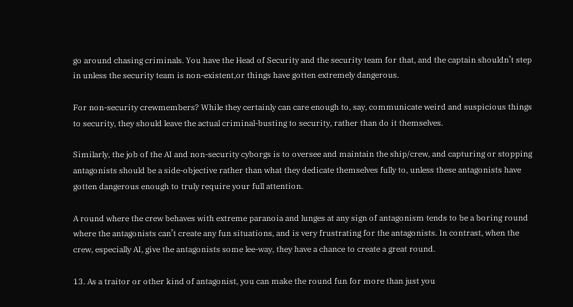go around chasing criminals. You have the Head of Security and the security team for that, and the captain shouldn’t step in unless the security team is non-existent,or things have gotten extremely dangerous.

For non-security crewmembers? While they certainly can care enough to, say, communicate weird and suspicious things to security, they should leave the actual criminal-busting to security, rather than do it themselves.

Similarly, the job of the AI and non-security cyborgs is to oversee and maintain the ship/crew, and capturing or stopping antagonists should be a side-objective rather than what they dedicate themselves fully to, unless these antagonists have gotten dangerous enough to truly require your full attention.

A round where the crew behaves with extreme paranoia and lunges at any sign of antagonism tends to be a boring round where the antagonists can’t create any fun situations, and is very frustrating for the antagonists. In contrast, when the crew, especially AI, give the antagonists some lee-way, they have a chance to create a great round.

13. As a traitor or other kind of antagonist, you can make the round fun for more than just you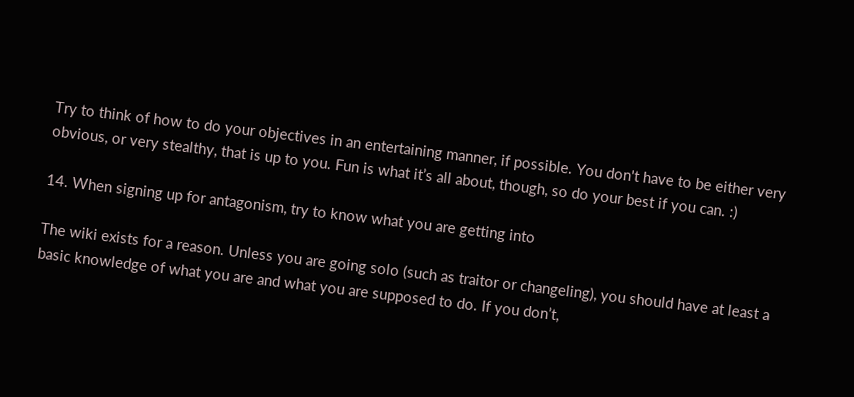Try to think of how to do your objectives in an entertaining manner, if possible. You don't have to be either very obvious, or very stealthy, that is up to you. Fun is what it’s all about, though, so do your best if you can. :)

14. When signing up for antagonism, try to know what you are getting into

The wiki exists for a reason. Unless you are going solo (such as traitor or changeling), you should have at least a basic knowledge of what you are and what you are supposed to do. If you don’t,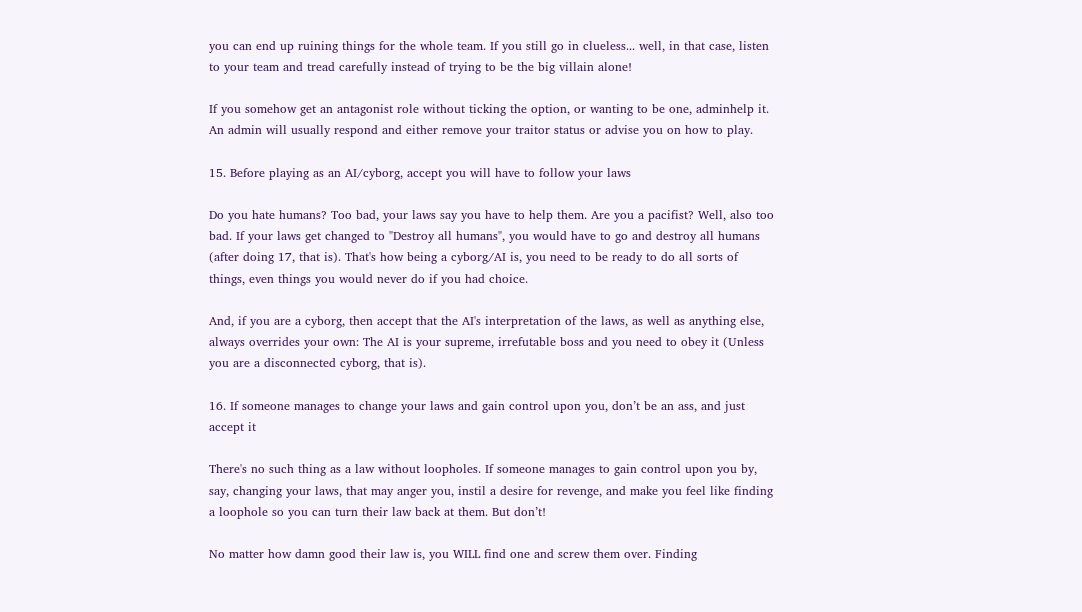you can end up ruining things for the whole team. If you still go in clueless... well, in that case, listen to your team and tread carefully instead of trying to be the big villain alone!

If you somehow get an antagonist role without ticking the option, or wanting to be one, adminhelp it. An admin will usually respond and either remove your traitor status or advise you on how to play.

15. Before playing as an AI/cyborg, accept you will have to follow your laws

Do you hate humans? Too bad, your laws say you have to help them. Are you a pacifist? Well, also too bad. If your laws get changed to "Destroy all humans", you would have to go and destroy all humans (after doing 17, that is). That's how being a cyborg/AI is, you need to be ready to do all sorts of things, even things you would never do if you had choice.

And, if you are a cyborg, then accept that the AI's interpretation of the laws, as well as anything else, always overrides your own: The AI is your supreme, irrefutable boss and you need to obey it (Unless you are a disconnected cyborg, that is).

16. If someone manages to change your laws and gain control upon you, don’t be an ass, and just accept it

There's no such thing as a law without loopholes. If someone manages to gain control upon you by, say, changing your laws, that may anger you, instil a desire for revenge, and make you feel like finding a loophole so you can turn their law back at them. But don’t!

No matter how damn good their law is, you WILL find one and screw them over. Finding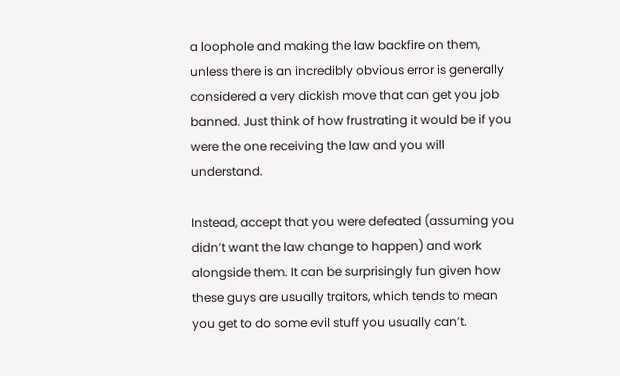a loophole and making the law backfire on them, unless there is an incredibly obvious error is generally considered a very dickish move that can get you job banned. Just think of how frustrating it would be if you were the one receiving the law and you will understand.

Instead, accept that you were defeated (assuming you didn’t want the law change to happen) and work alongside them. It can be surprisingly fun given how these guys are usually traitors, which tends to mean you get to do some evil stuff you usually can’t.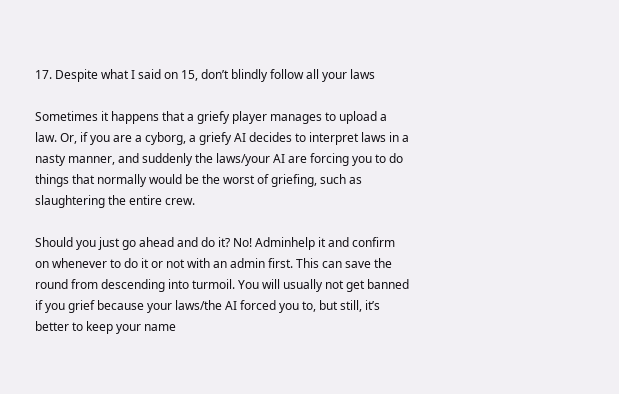17. Despite what I said on 15, don’t blindly follow all your laws

Sometimes it happens that a griefy player manages to upload a law. Or, if you are a cyborg, a griefy AI decides to interpret laws in a nasty manner, and suddenly the laws/your AI are forcing you to do things that normally would be the worst of griefing, such as slaughtering the entire crew.

Should you just go ahead and do it? No! Adminhelp it and confirm on whenever to do it or not with an admin first. This can save the round from descending into turmoil. You will usually not get banned if you grief because your laws/the AI forced you to, but still, it’s better to keep your name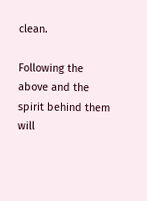clean.

Following the above and the spirit behind them will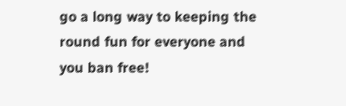go a long way to keeping the round fun for everyone and you ban free!